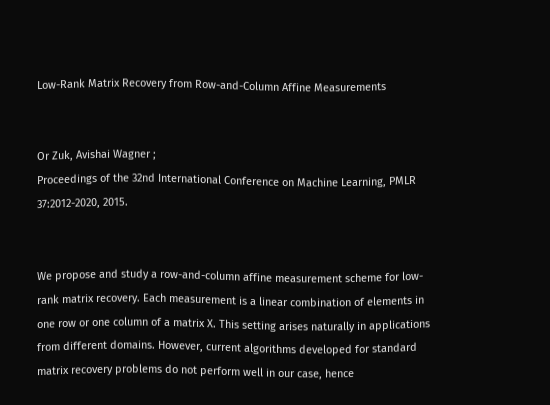Low-Rank Matrix Recovery from Row-and-Column Affine Measurements


Or Zuk, Avishai Wagner ;
Proceedings of the 32nd International Conference on Machine Learning, PMLR 37:2012-2020, 2015.


We propose and study a row-and-column affine measurement scheme for low-rank matrix recovery. Each measurement is a linear combination of elements in one row or one column of a matrix X. This setting arises naturally in applications from different domains. However, current algorithms developed for standard matrix recovery problems do not perform well in our case, hence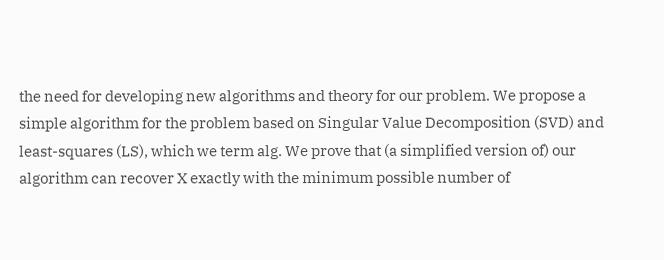the need for developing new algorithms and theory for our problem. We propose a simple algorithm for the problem based on Singular Value Decomposition (SVD) and least-squares (LS), which we term alg. We prove that (a simplified version of) our algorithm can recover X exactly with the minimum possible number of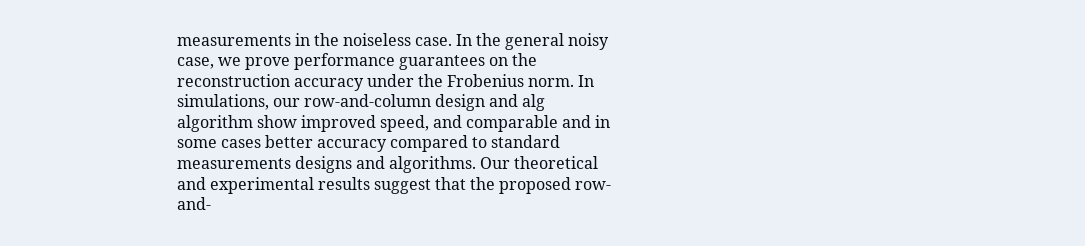measurements in the noiseless case. In the general noisy case, we prove performance guarantees on the reconstruction accuracy under the Frobenius norm. In simulations, our row-and-column design and alg algorithm show improved speed, and comparable and in some cases better accuracy compared to standard measurements designs and algorithms. Our theoretical and experimental results suggest that the proposed row-and-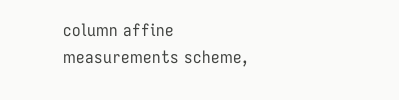column affine measurements scheme,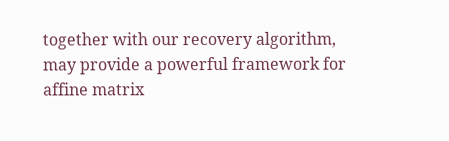together with our recovery algorithm, may provide a powerful framework for affine matrix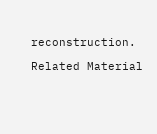reconstruction.

Related Material